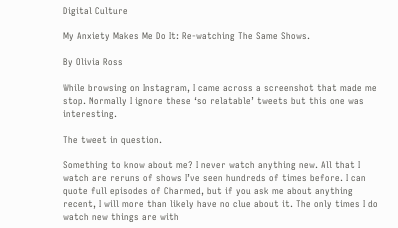Digital Culture

My Anxiety Makes Me Do It: Re-watching The Same Shows.

By Olivia Ross

While browsing on Instagram, I came across a screenshot that made me stop. Normally I ignore these ‘so relatable’ tweets but this one was interesting.

The tweet in question.

Something to know about me? I never watch anything new. All that I watch are reruns of shows I’ve seen hundreds of times before. I can quote full episodes of Charmed, but if you ask me about anything recent, I will more than likely have no clue about it. The only times I do watch new things are with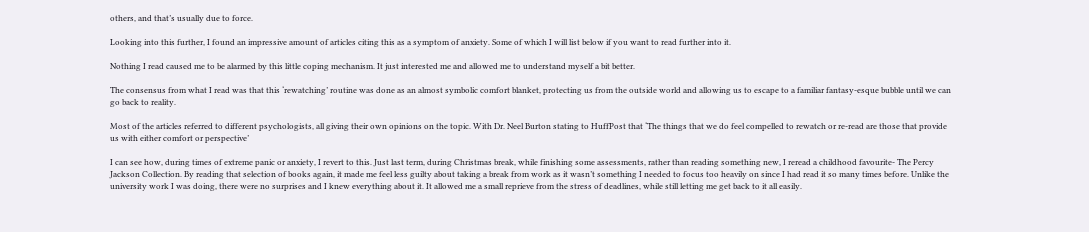others, and that’s usually due to force.

Looking into this further, I found an impressive amount of articles citing this as a symptom of anxiety. Some of which I will list below if you want to read further into it.

Nothing I read caused me to be alarmed by this little coping mechanism. It just interested me and allowed me to understand myself a bit better.

The consensus from what I read was that this ‘rewatching’ routine was done as an almost symbolic comfort blanket, protecting us from the outside world and allowing us to escape to a familiar fantasy-esque bubble until we can go back to reality.

Most of the articles referred to different psychologists, all giving their own opinions on the topic. With Dr. Neel Burton stating to HuffPost that ‘The things that we do feel compelled to rewatch or re-read are those that provide us with either comfort or perspective’

I can see how, during times of extreme panic or anxiety, I revert to this. Just last term, during Christmas break, while finishing some assessments, rather than reading something new, I reread a childhood favourite- The Percy Jackson Collection. By reading that selection of books again, it made me feel less guilty about taking a break from work as it wasn’t something I needed to focus too heavily on since I had read it so many times before. Unlike the university work I was doing, there were no surprises and I knew everything about it. It allowed me a small reprieve from the stress of deadlines, while still letting me get back to it all easily.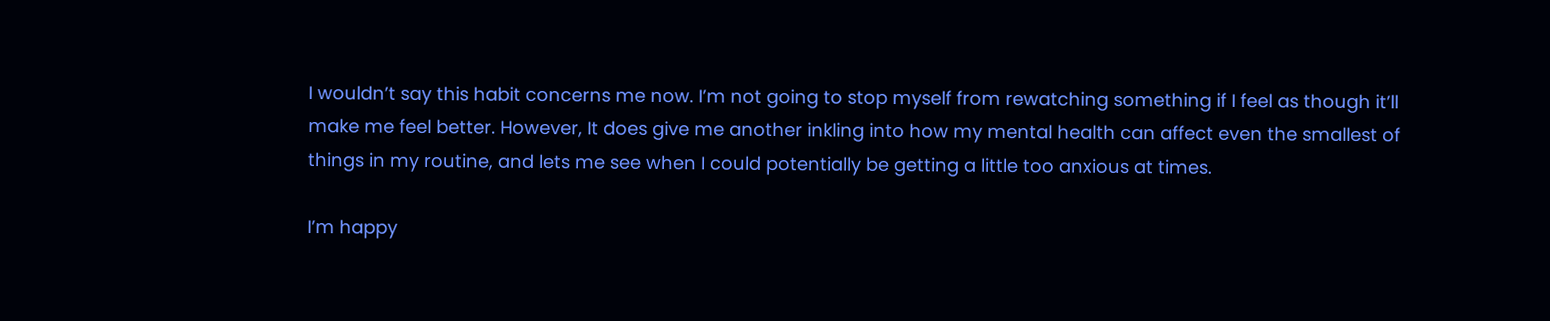I wouldn’t say this habit concerns me now. I’m not going to stop myself from rewatching something if I feel as though it’ll make me feel better. However, It does give me another inkling into how my mental health can affect even the smallest of things in my routine, and lets me see when I could potentially be getting a little too anxious at times.

I’m happy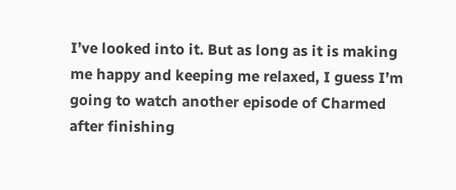I’ve looked into it. But as long as it is making me happy and keeping me relaxed, I guess I’m going to watch another episode of Charmed after finishing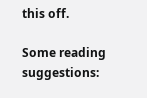this off.

Some reading suggestions: